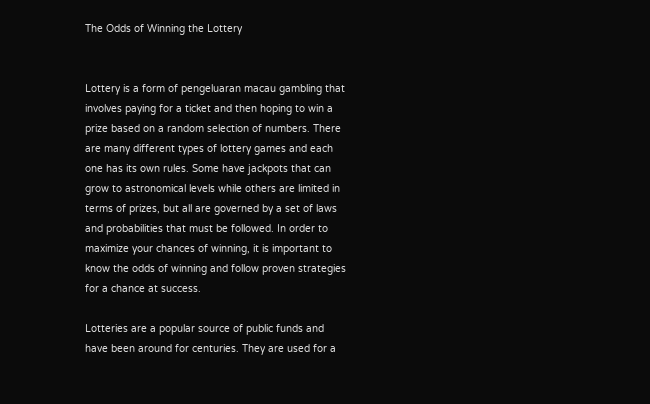The Odds of Winning the Lottery


Lottery is a form of pengeluaran macau gambling that involves paying for a ticket and then hoping to win a prize based on a random selection of numbers. There are many different types of lottery games and each one has its own rules. Some have jackpots that can grow to astronomical levels while others are limited in terms of prizes, but all are governed by a set of laws and probabilities that must be followed. In order to maximize your chances of winning, it is important to know the odds of winning and follow proven strategies for a chance at success.

Lotteries are a popular source of public funds and have been around for centuries. They are used for a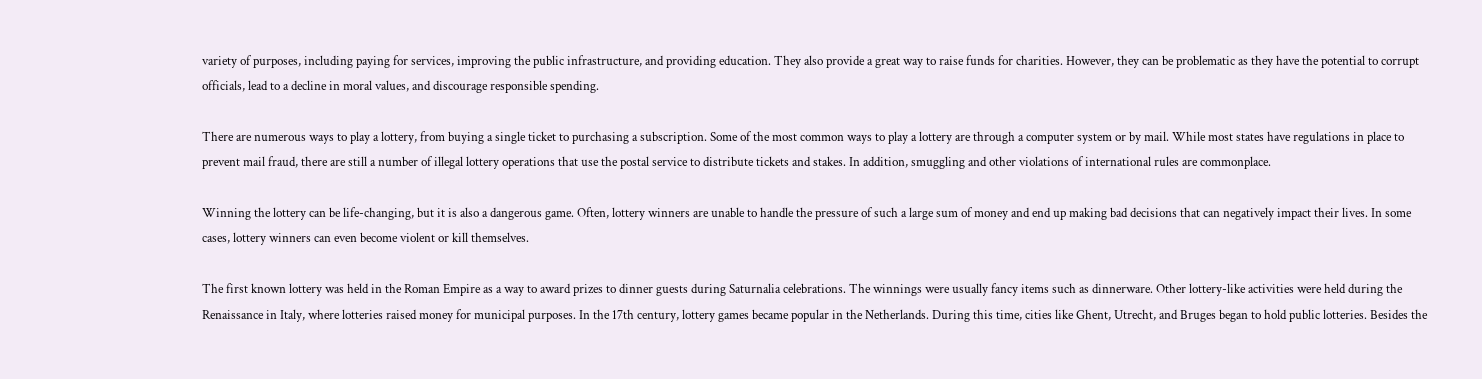variety of purposes, including paying for services, improving the public infrastructure, and providing education. They also provide a great way to raise funds for charities. However, they can be problematic as they have the potential to corrupt officials, lead to a decline in moral values, and discourage responsible spending.

There are numerous ways to play a lottery, from buying a single ticket to purchasing a subscription. Some of the most common ways to play a lottery are through a computer system or by mail. While most states have regulations in place to prevent mail fraud, there are still a number of illegal lottery operations that use the postal service to distribute tickets and stakes. In addition, smuggling and other violations of international rules are commonplace.

Winning the lottery can be life-changing, but it is also a dangerous game. Often, lottery winners are unable to handle the pressure of such a large sum of money and end up making bad decisions that can negatively impact their lives. In some cases, lottery winners can even become violent or kill themselves.

The first known lottery was held in the Roman Empire as a way to award prizes to dinner guests during Saturnalia celebrations. The winnings were usually fancy items such as dinnerware. Other lottery-like activities were held during the Renaissance in Italy, where lotteries raised money for municipal purposes. In the 17th century, lottery games became popular in the Netherlands. During this time, cities like Ghent, Utrecht, and Bruges began to hold public lotteries. Besides the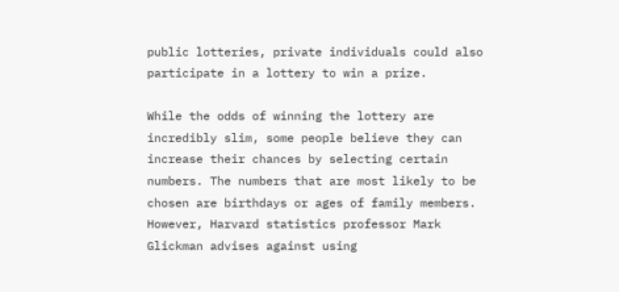public lotteries, private individuals could also participate in a lottery to win a prize.

While the odds of winning the lottery are incredibly slim, some people believe they can increase their chances by selecting certain numbers. The numbers that are most likely to be chosen are birthdays or ages of family members. However, Harvard statistics professor Mark Glickman advises against using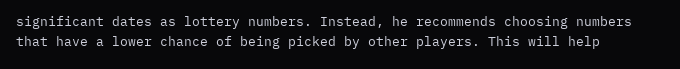significant dates as lottery numbers. Instead, he recommends choosing numbers that have a lower chance of being picked by other players. This will help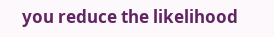you reduce the likelihood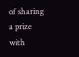of sharing a prize with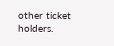other ticket holders.